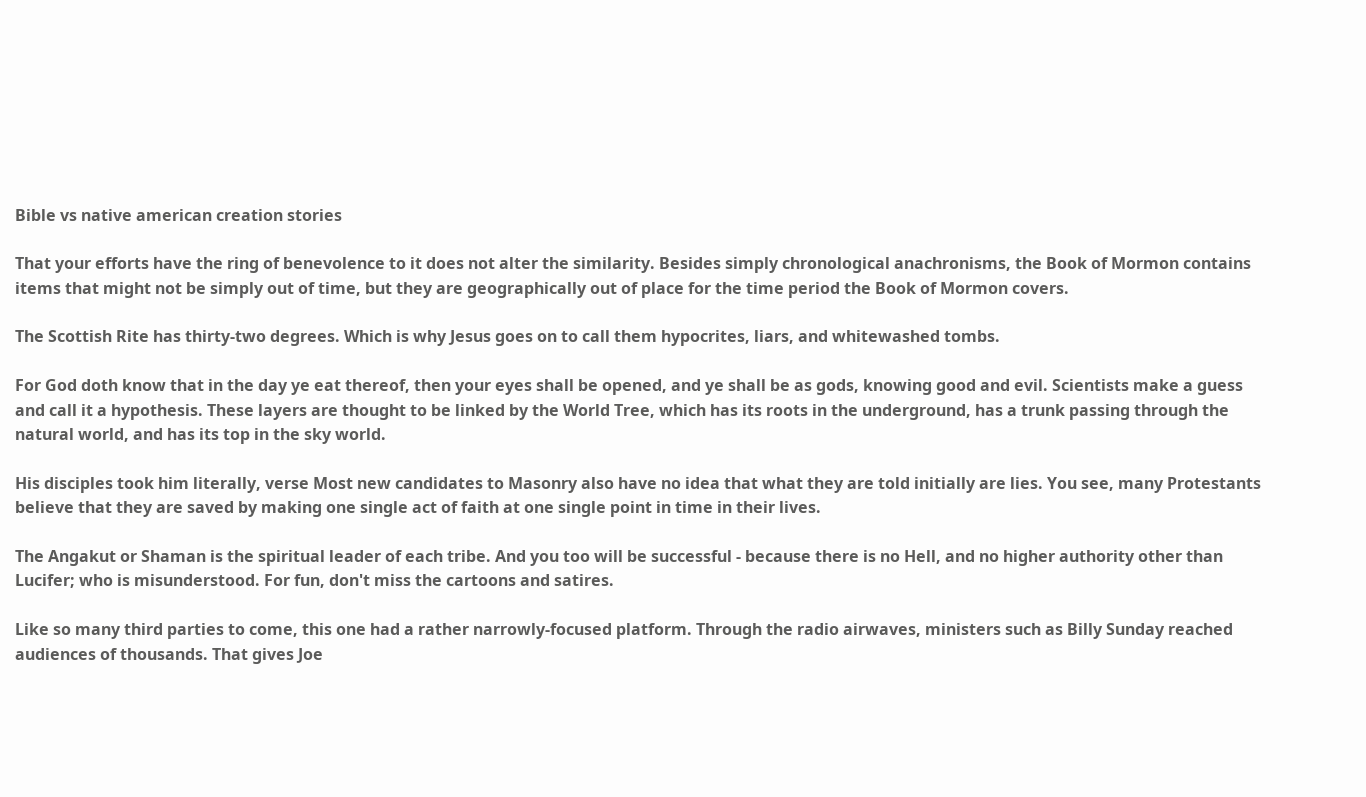Bible vs native american creation stories

That your efforts have the ring of benevolence to it does not alter the similarity. Besides simply chronological anachronisms, the Book of Mormon contains items that might not be simply out of time, but they are geographically out of place for the time period the Book of Mormon covers.

The Scottish Rite has thirty-two degrees. Which is why Jesus goes on to call them hypocrites, liars, and whitewashed tombs.

For God doth know that in the day ye eat thereof, then your eyes shall be opened, and ye shall be as gods, knowing good and evil. Scientists make a guess and call it a hypothesis. These layers are thought to be linked by the World Tree, which has its roots in the underground, has a trunk passing through the natural world, and has its top in the sky world.

His disciples took him literally, verse Most new candidates to Masonry also have no idea that what they are told initially are lies. You see, many Protestants believe that they are saved by making one single act of faith at one single point in time in their lives.

The Angakut or Shaman is the spiritual leader of each tribe. And you too will be successful - because there is no Hell, and no higher authority other than Lucifer; who is misunderstood. For fun, don't miss the cartoons and satires.

Like so many third parties to come, this one had a rather narrowly-focused platform. Through the radio airwaves, ministers such as Billy Sunday reached audiences of thousands. That gives Joe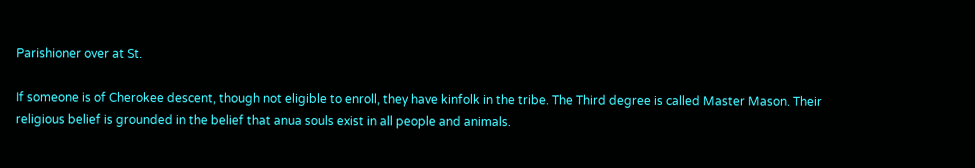Parishioner over at St.

If someone is of Cherokee descent, though not eligible to enroll, they have kinfolk in the tribe. The Third degree is called Master Mason. Their religious belief is grounded in the belief that anua souls exist in all people and animals.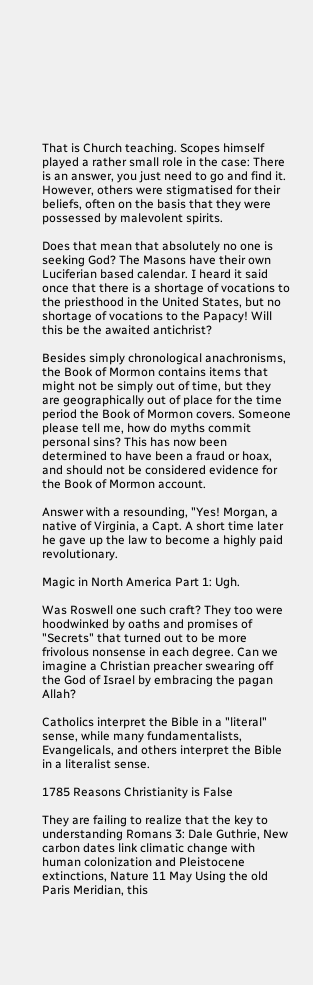That is Church teaching. Scopes himself played a rather small role in the case: There is an answer, you just need to go and find it. However, others were stigmatised for their beliefs, often on the basis that they were possessed by malevolent spirits.

Does that mean that absolutely no one is seeking God? The Masons have their own Luciferian based calendar. I heard it said once that there is a shortage of vocations to the priesthood in the United States, but no shortage of vocations to the Papacy! Will this be the awaited antichrist?

Besides simply chronological anachronisms, the Book of Mormon contains items that might not be simply out of time, but they are geographically out of place for the time period the Book of Mormon covers. Someone please tell me, how do myths commit personal sins? This has now been determined to have been a fraud or hoax, and should not be considered evidence for the Book of Mormon account.

Answer with a resounding, "Yes! Morgan, a native of Virginia, a Capt. A short time later he gave up the law to become a highly paid revolutionary.

Magic in North America Part 1: Ugh.

Was Roswell one such craft? They too were hoodwinked by oaths and promises of "Secrets" that turned out to be more frivolous nonsense in each degree. Can we imagine a Christian preacher swearing off the God of Israel by embracing the pagan Allah?

Catholics interpret the Bible in a "literal" sense, while many fundamentalists, Evangelicals, and others interpret the Bible in a literalist sense.

1785 Reasons Christianity is False

They are failing to realize that the key to understanding Romans 3: Dale Guthrie, New carbon dates link climatic change with human colonization and Pleistocene extinctions, Nature 11 May Using the old Paris Meridian, this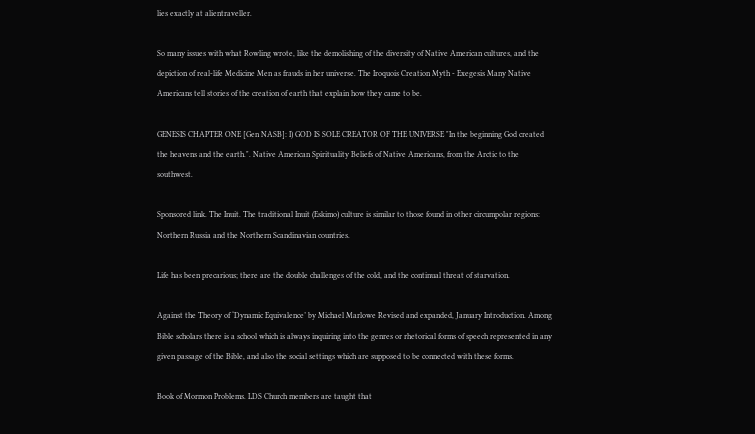lies exactly at alientraveller.

So many issues with what Rowling wrote, like the demolishing of the diversity of Native American cultures, and the depiction of real-life Medicine Men as frauds in her universe. The Iroquois Creation Myth - Exegesis Many Native Americans tell stories of the creation of earth that explain how they came to be.

GENESIS CHAPTER ONE [Gen NASB]: I) GOD IS SOLE CREATOR OF THE UNIVERSE "In the beginning God created the heavens and the earth.". Native American Spirituality Beliefs of Native Americans, from the Arctic to the southwest.

Sponsored link. The Inuit. The traditional Inuit (Eskimo) culture is similar to those found in other circumpolar regions: Northern Russia and the Northern Scandinavian countries.

Life has been precarious; there are the double challenges of the cold, and the continual threat of starvation.

Against the Theory of ‘Dynamic Equivalence’ by Michael Marlowe Revised and expanded, January Introduction. Among Bible scholars there is a school which is always inquiring into the genres or rhetorical forms of speech represented in any given passage of the Bible, and also the social settings which are supposed to be connected with these forms.

Book of Mormon Problems. LDS Church members are taught that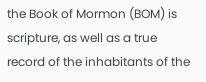the Book of Mormon (BOM) is scripture, as well as a true record of the inhabitants of the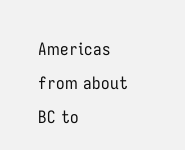Americas from about BC to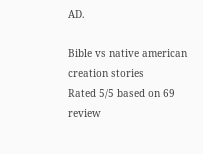AD.

Bible vs native american creation stories
Rated 5/5 based on 69 review